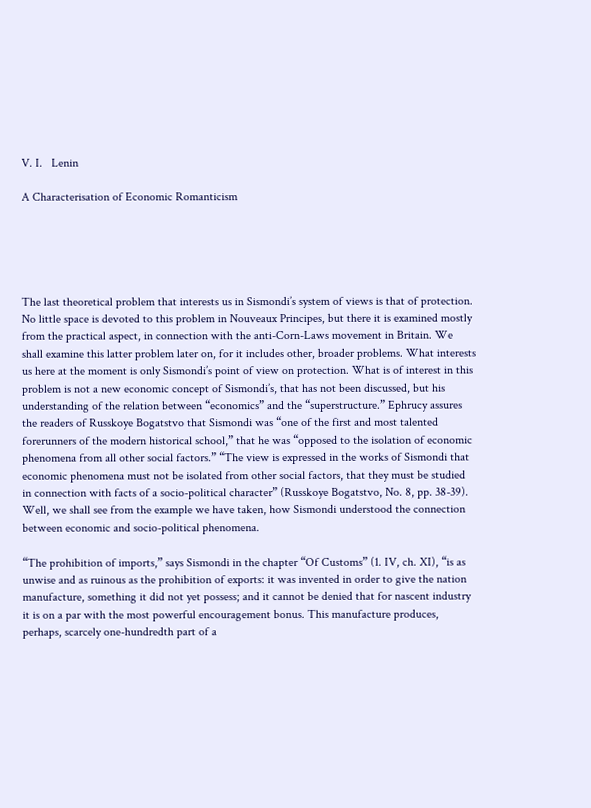V. I.   Lenin

A Characterisation of Economic Romanticism





The last theoretical problem that interests us in Sismondi’s system of views is that of protection. No little space is devoted to this problem in Nouveaux Principes, but there it is examined mostly from the practical aspect, in connection with the anti-Corn-Laws movement in Britain. We shall examine this latter problem later on, for it includes other, broader problems. What interests us here at the moment is only Sismondi’s point of view on protection. What is of interest in this problem is not a new economic concept of Sismondi’s, that has not been discussed, but his understanding of the relation between “economics” and the “superstructure.” Ephrucy assures the readers of Russkoye Bogatstvo that Sismondi was “one of the first and most talented forerunners of the modern historical school,” that he was “opposed to the isolation of economic phenomena from all other social factors.” “The view is expressed in the works of Sismondi that economic phenomena must not be isolated from other social factors, that they must be studied in connection with facts of a socio-political character” (Russkoye Bogatstvo, No. 8, pp. 38-39). Well, we shall see from the example we have taken, how Sismondi understood the connection between economic and socio-political phenomena.

“The prohibition of imports,” says Sismondi in the chapter “Of Customs” (1. IV, ch. XI), “is as unwise and as ruinous as the prohibition of exports: it was invented in order to give the nation manufacture, something it did not yet possess; and it cannot be denied that for nascent industry it is on a par with the most powerful encouragement bonus. This manufacture produces, perhaps, scarcely one-hundredth part of a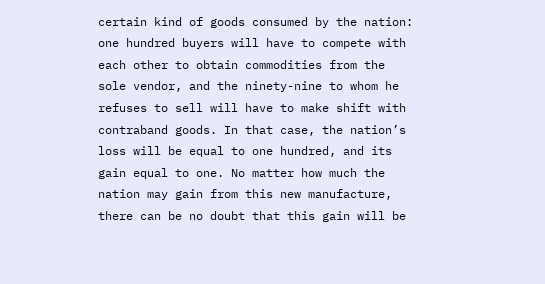certain kind of goods consumed by the nation: one hundred buyers will have to compete with   each other to obtain commodities from the sole vendor, and the ninety-nine to whom he refuses to sell will have to make shift with contraband goods. In that case, the nation’s loss will be equal to one hundred, and its gain equal to one. No matter how much the nation may gain from this new manufacture, there can be no doubt that this gain will be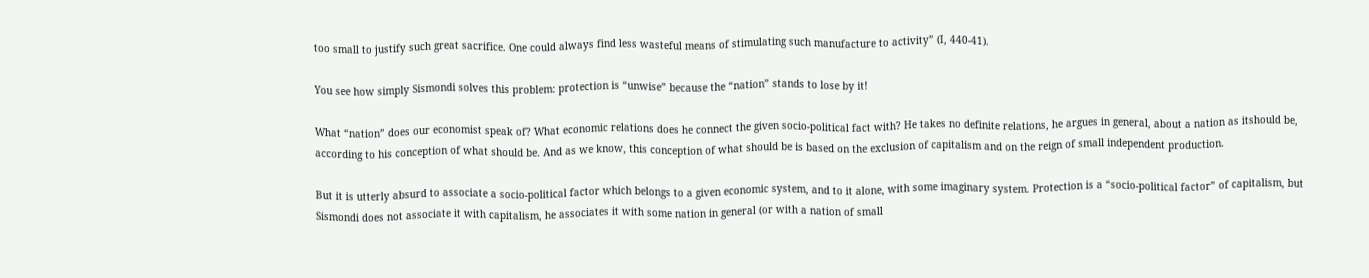too small to justify such great sacrifice. One could always find less wasteful means of stimulating such manufacture to activity” (I, 440-41).

You see how simply Sismondi solves this problem: protection is “unwise” because the “nation” stands to lose by it!

What “nation” does our economist speak of? What economic relations does he connect the given socio-political fact with? He takes no definite relations, he argues in general, about a nation as itshould be, according to his conception of what should be. And as we know, this conception of what should be is based on the exclusion of capitalism and on the reign of small independent production.

But it is utterly absurd to associate a socio-political factor which belongs to a given economic system, and to it alone, with some imaginary system. Protection is a “socio-political factor” of capitalism, but Sismondi does not associate it with capitalism, he associates it with some nation in general (or with a nation of small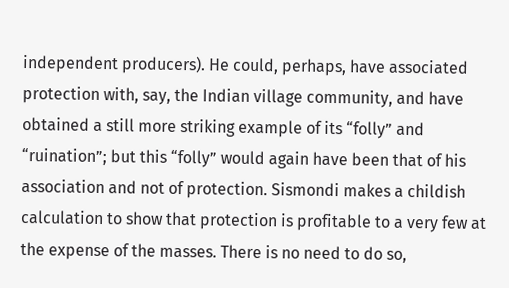independent producers). He could, perhaps, have associated protection with, say, the Indian village community, and have obtained a still more striking example of its “folly” and “ruination”; but this “folly” would again have been that of his association and not of protection. Sismondi makes a childish calculation to show that protection is profitable to a very few at the expense of the masses. There is no need to do so,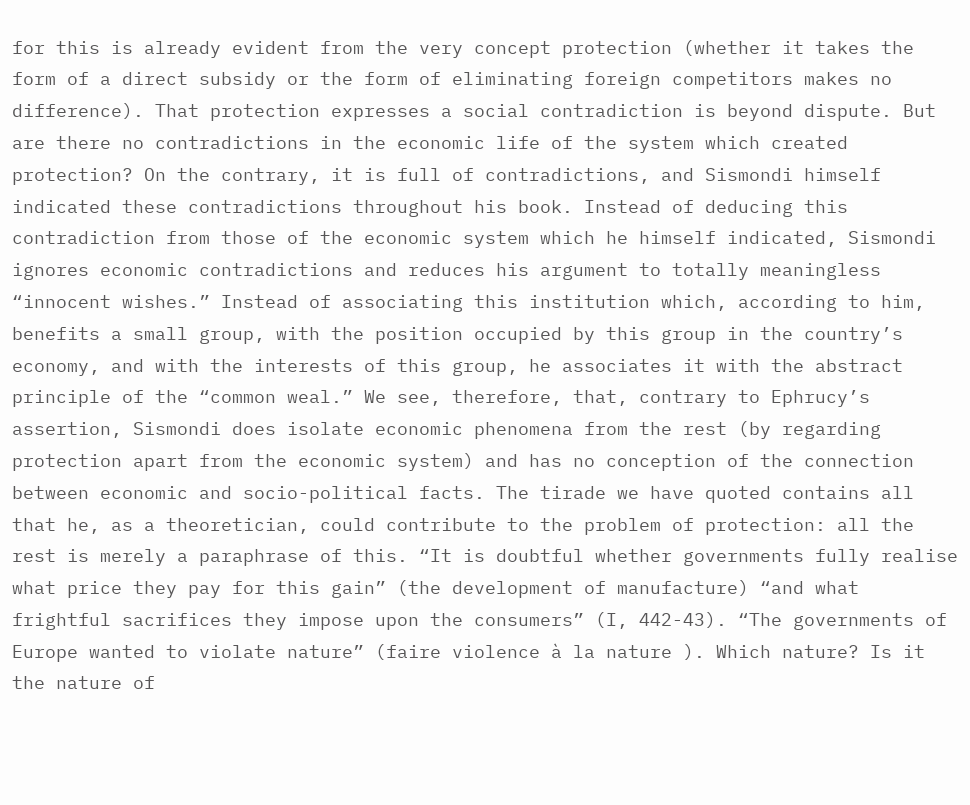for this is already evident from the very concept protection (whether it takes the form of a direct subsidy or the form of eliminating foreign competitors makes no difference). That protection expresses a social contradiction is beyond dispute. But are there no contradictions in the economic life of the system which created protection? On the contrary, it is full of contradictions, and Sismondi himself indicated these contradictions throughout his book. Instead of deducing this contradiction from those of the economic system which he himself indicated, Sismondi   ignores economic contradictions and reduces his argument to totally meaningless “innocent wishes.” Instead of associating this institution which, according to him, benefits a small group, with the position occupied by this group in the country’s economy, and with the interests of this group, he associates it with the abstract principle of the “common weal.” We see, therefore, that, contrary to Ephrucy’s assertion, Sismondi does isolate economic phenomena from the rest (by regarding protection apart from the economic system) and has no conception of the connection between economic and socio-political facts. The tirade we have quoted contains all that he, as a theoretician, could contribute to the problem of protection: all the rest is merely a paraphrase of this. “It is doubtful whether governments fully realise what price they pay for this gain” (the development of manufacture) “and what frightful sacrifices they impose upon the consumers” (I, 442-43). “The governments of Europe wanted to violate nature” (faire violence à la nature ). Which nature? Is it the nature of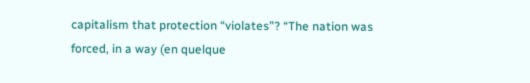capitalism that protection “violates”? “The nation was forced, in a way (en quelque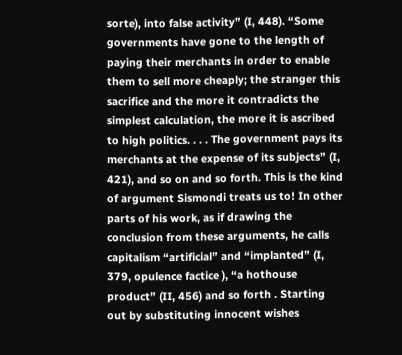sorte), into false activity” (I, 448). “Some governments have gone to the length of paying their merchants in order to enable them to sell more cheaply; the stranger this sacrifice and the more it contradicts the simplest calculation, the more it is ascribed to high politics. . . . The government pays its merchants at the expense of its subjects” (I, 421), and so on and so forth. This is the kind of argument Sismondi treats us to! In other parts of his work, as if drawing the conclusion from these arguments, he calls capitalism “artificial” and “implanted” (I, 379, opulence factice ), “a hothouse product” (II, 456) and so forth . Starting out by substituting innocent wishes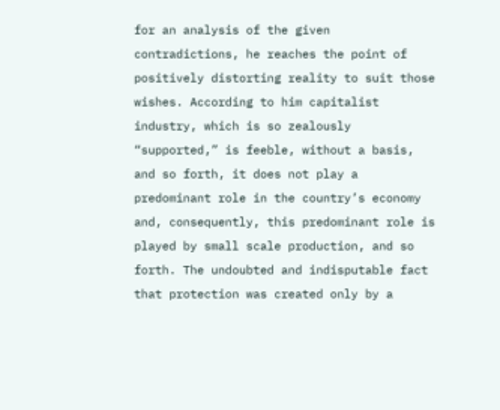for an analysis of the given contradictions, he reaches the point of positively distorting reality to suit those wishes. According to him capitalist industry, which is so zealously “supported,” is feeble, without a basis, and so forth, it does not play a predominant role in the country’s economy and, consequently, this predominant role is played by small scale production, and so forth. The undoubted and indisputable fact that protection was created only by a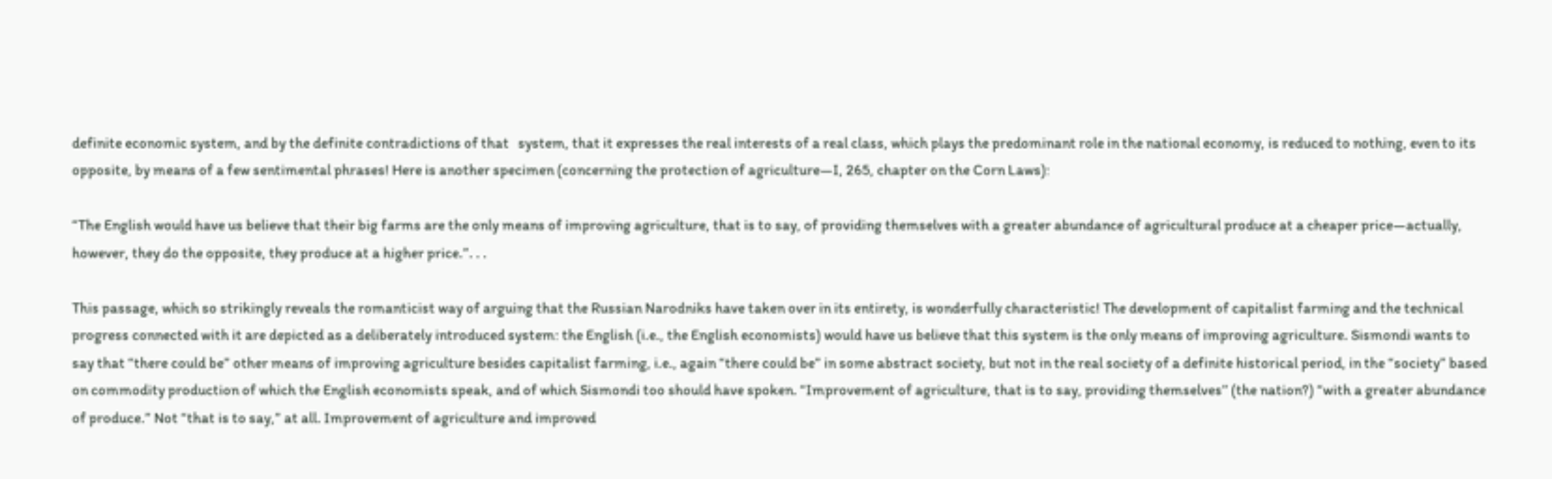definite economic system, and by the definite contradictions of that   system, that it expresses the real interests of a real class, which plays the predominant role in the national economy, is reduced to nothing, even to its opposite, by means of a few sentimental phrases! Here is another specimen (concerning the protection of agriculture—I, 265, chapter on the Corn Laws):

“The English would have us believe that their big farms are the only means of improving agriculture, that is to say, of providing themselves with a greater abundance of agricultural produce at a cheaper price—actually, however, they do the opposite, they produce at a higher price.”. . .

This passage, which so strikingly reveals the romanticist way of arguing that the Russian Narodniks have taken over in its entirety, is wonderfully characteristic! The development of capitalist farming and the technical progress connected with it are depicted as a deliberately introduced system: the English (i.e., the English economists) would have us believe that this system is the only means of improving agriculture. Sismondi wants to say that “there could be” other means of improving agriculture besides capitalist farming, i.e., again “there could be” in some abstract society, but not in the real society of a definite historical period, in the “society” based on commodity production of which the English economists speak, and of which Sismondi too should have spoken. “Improvement of agriculture, that is to say, providing themselves’’ (the nation?) “with a greater abundance of produce.” Not “that is to say,” at all. Improvement of agriculture and improved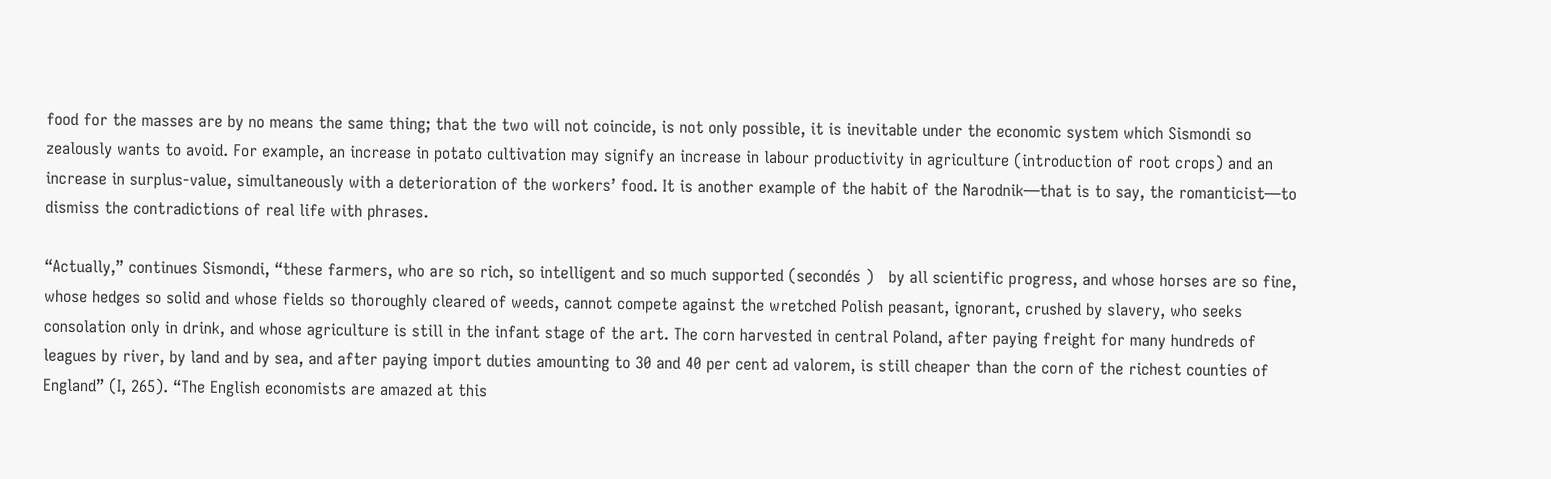food for the masses are by no means the same thing; that the two will not coincide, is not only possible, it is inevitable under the economic system which Sismondi so zealously wants to avoid. For example, an increase in potato cultivation may signify an increase in labour productivity in agriculture (introduction of root crops) and an increase in surplus-value, simultaneously with a deterioration of the workers’ food. It is another example of the habit of the Narodnik—that is to say, the romanticist—to dismiss the contradictions of real life with phrases.

“Actually,” continues Sismondi, “these farmers, who are so rich, so intelligent and so much supported (secondés )   by all scientific progress, and whose horses are so fine, whose hedges so solid and whose fields so thoroughly cleared of weeds, cannot compete against the wretched Polish peasant, ignorant, crushed by slavery, who seeks consolation only in drink, and whose agriculture is still in the infant stage of the art. The corn harvested in central Poland, after paying freight for many hundreds of leagues by river, by land and by sea, and after paying import duties amounting to 30 and 40 per cent ad valorem, is still cheaper than the corn of the richest counties of England” (I, 265). “The English economists are amazed at this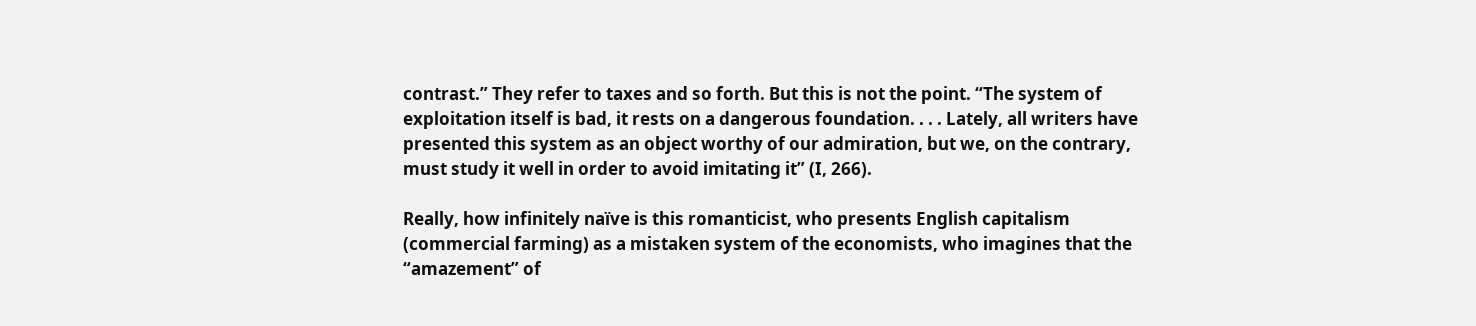contrast.” They refer to taxes and so forth. But this is not the point. “The system of exploitation itself is bad, it rests on a dangerous foundation. . . . Lately, all writers have presented this system as an object worthy of our admiration, but we, on the contrary, must study it well in order to avoid imitating it” (I, 266).

Really, how infinitely naïve is this romanticist, who presents English capitalism (commercial farming) as a mistaken system of the economists, who imagines that the “amazement” of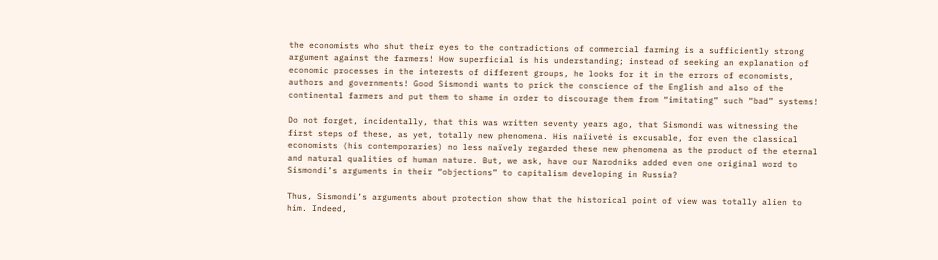the economists who shut their eyes to the contradictions of commercial farming is a sufficiently strong argument against the farmers! How superficial is his understanding; instead of seeking an explanation of economic processes in the interests of different groups, he looks for it in the errors of economists, authors and governments! Good Sismondi wants to prick the conscience of the English and also of the continental farmers and put them to shame in order to discourage them from “imitating” such “bad” systems!

Do not forget, incidentally, that this was written seventy years ago, that Sismondi was witnessing the first steps of these, as yet, totally new phenomena. His naïiveté is excusable, for even the classical economists (his contemporaries) no less naïvely regarded these new phenomena as the product of the eternal and natural qualities of human nature. But, we ask, have our Narodniks added even one original word to Sismondi’s arguments in their “objections” to capitalism developing in Russia?

Thus, Sismondi’s arguments about protection show that the historical point of view was totally alien to him. Indeed,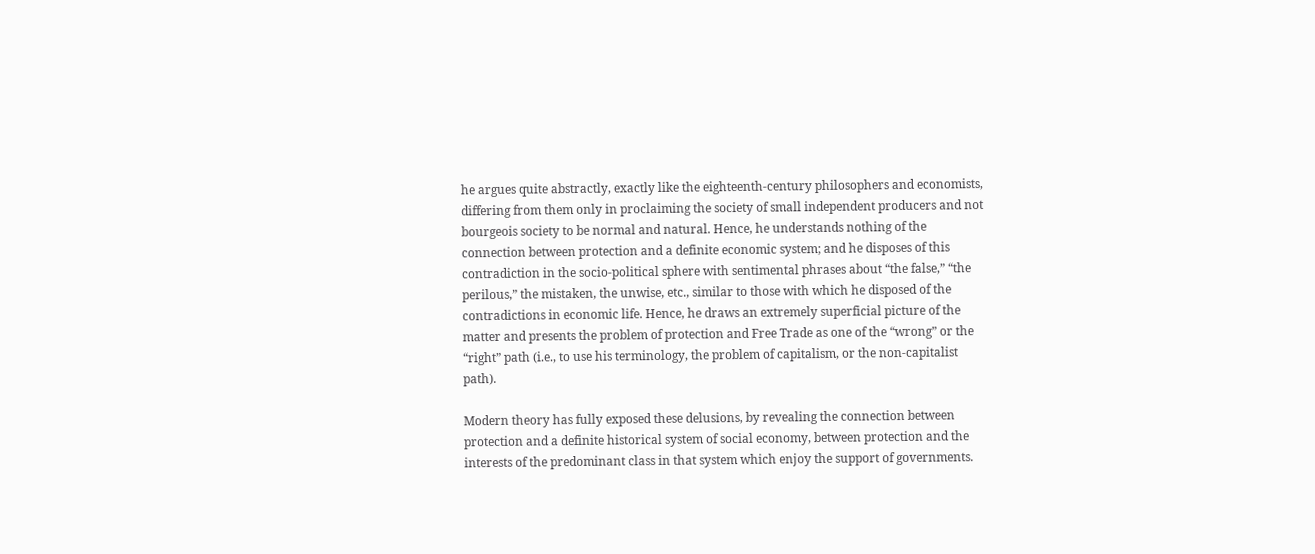he argues quite abstractly, exactly like the eighteenth-century philosophers and economists, differing from them only in proclaiming the society of small independent producers and not bourgeois society to be normal and natural. Hence, he understands nothing of the connection between protection and a definite economic system; and he disposes of this contradiction in the socio-political sphere with sentimental phrases about “the false,” “the perilous,” the mistaken, the unwise, etc., similar to those with which he disposed of the contradictions in economic life. Hence, he draws an extremely superficial picture of the matter and presents the problem of protection and Free Trade as one of the “wrong” or the “right” path (i.e., to use his terminology, the problem of capitalism, or the non-capitalist path).

Modern theory has fully exposed these delusions, by revealing the connection between protection and a definite historical system of social economy, between protection and the interests of the predominant class in that system which enjoy the support of governments.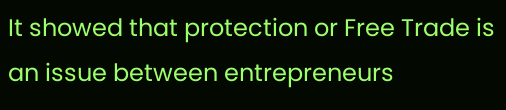It showed that protection or Free Trade is an issue between entrepreneurs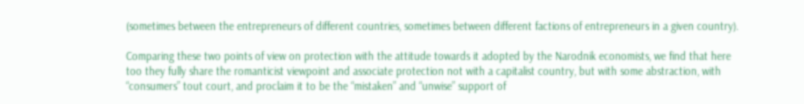(sometimes between the entrepreneurs of different countries, sometimes between different factions of entrepreneurs in a given country).

Comparing these two points of view on protection with the attitude towards it adopted by the Narodnik economists, we find that here too they fully share the romanticist viewpoint and associate protection not with a capitalist country, but with some abstraction, with “consumers” tout court, and proclaim it to be the “mistaken” and “unwise” support of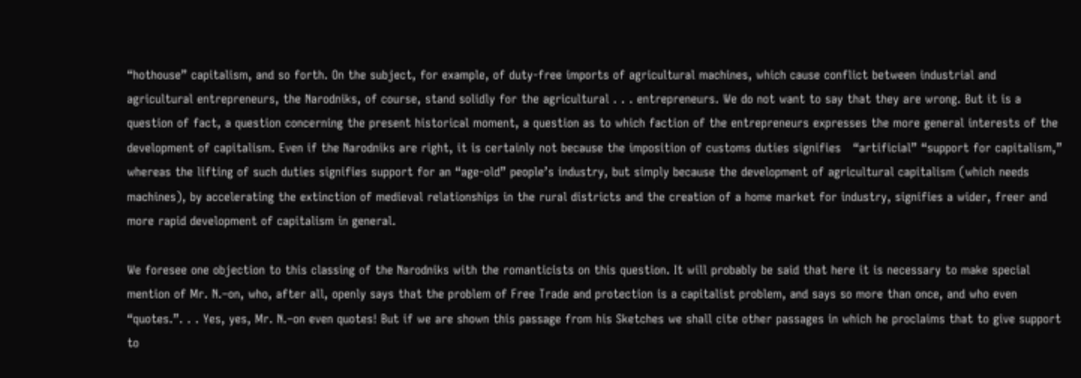“hothouse” capitalism, and so forth. On the subject, for example, of duty-free imports of agricultural machines, which cause conflict between industrial and agricultural entrepreneurs, the Narodniks, of course, stand solidly for the agricultural . . . entrepreneurs. We do not want to say that they are wrong. But it is a question of fact, a question concerning the present historical moment, a question as to which faction of the entrepreneurs expresses the more general interests of the development of capitalism. Even if the Narodniks are right, it is certainly not because the imposition of customs duties signifies   “artificial” “support for capitalism,” whereas the lifting of such duties signifies support for an “age-old” people’s industry, but simply because the development of agricultural capitalism (which needs machines), by accelerating the extinction of medieval relationships in the rural districts and the creation of a home market for industry, signifies a wider, freer and more rapid development of capitalism in general.

We foresee one objection to this classing of the Narodniks with the romanticists on this question. It will probably be said that here it is necessary to make special mention of Mr. N.–on, who, after all, openly says that the problem of Free Trade and protection is a capitalist problem, and says so more than once, and who even “quotes.”. . . Yes, yes, Mr. N.–on even quotes! But if we are shown this passage from his Sketches we shall cite other passages in which he proclaims that to give support to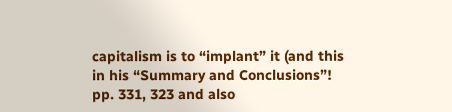capitalism is to “implant” it (and this in his “Summary and Conclusions”! pp. 331, 323 and also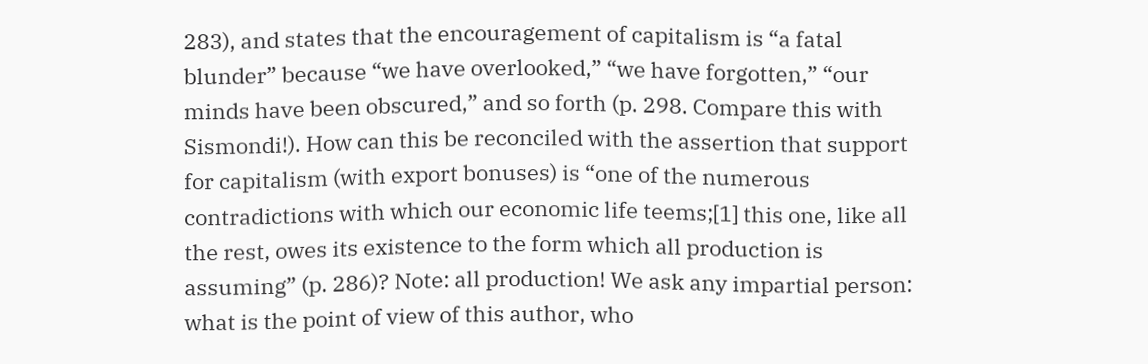283), and states that the encouragement of capitalism is “a fatal blunder” because “we have overlooked,” “we have forgotten,” “our minds have been obscured,” and so forth (p. 298. Compare this with Sismondi!). How can this be reconciled with the assertion that support for capitalism (with export bonuses) is “one of the numerous contradictions with which our economic life teems;[1] this one, like all the rest, owes its existence to the form which all production is assuming” (p. 286)? Note: all production! We ask any impartial person: what is the point of view of this author, who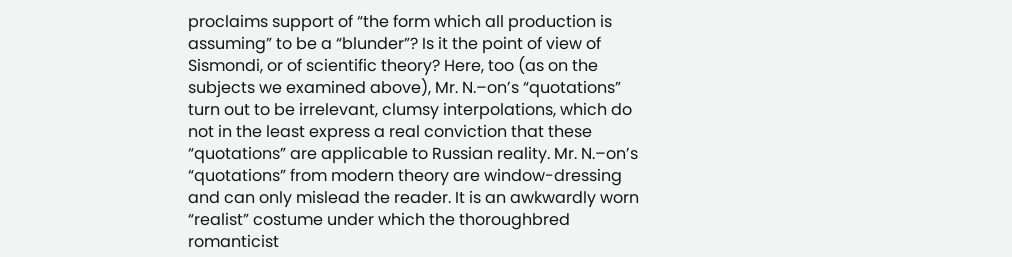proclaims support of “the form which all production is assuming” to be a “blunder”? Is it the point of view of Sismondi, or of scientific theory? Here, too (as on the subjects we examined above), Mr. N.–on’s “quotations” turn out to be irrelevant, clumsy interpolations, which do not in the least express a real conviction that these “quotations” are applicable to Russian reality. Mr. N.–on’s “quotations” from modern theory are window-dressing   and can only mislead the reader. It is an awkwardly worn “realist” costume under which the thoroughbred romanticist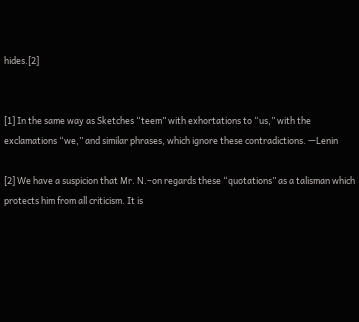hides.[2]


[1] In the same way as Sketches “teem” with exhortations to “us,” with the exclamations “we,” and similar phrases, which ignore these contradictions. —Lenin

[2] We have a suspicion that Mr. N.–on regards these “quotations” as a talisman which protects him from all criticism. It is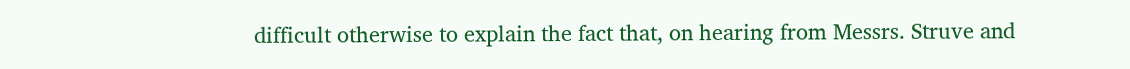difficult otherwise to explain the fact that, on hearing from Messrs. Struve and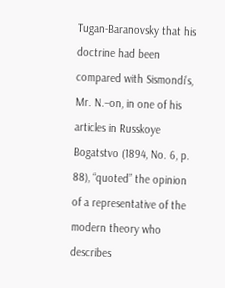Tugan-Baranovsky that his doctrine had been compared with Sismondi’s, Mr. N.–on, in one of his articles in Russkoye Bogatstvo (1894, No. 6, p. 88), “quoted” the opinion of a representative of the modern theory who describes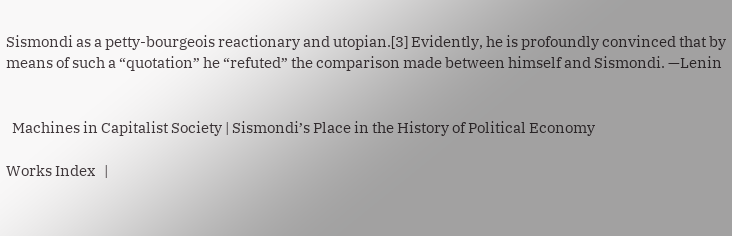Sismondi as a petty-bourgeois reactionary and utopian.[3] Evidently, he is profoundly convinced that by means of such a “quotation” he “refuted” the comparison made between himself and Sismondi. —Lenin


  Machines in Capitalist Society | Sismondi’s Place in the History of Political Economy

Works Index   |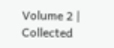Volume 2 | Collected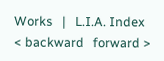Works   |   L.I.A. Index
< backward   forward >